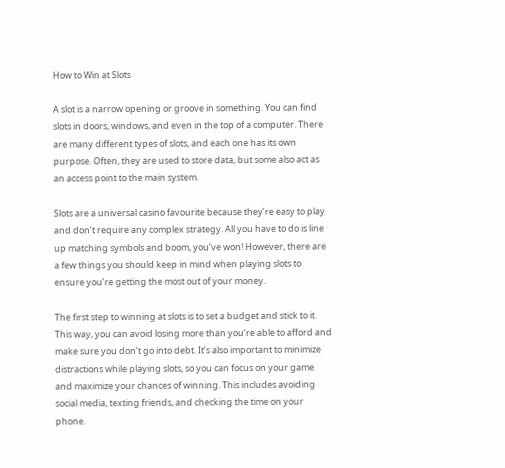How to Win at Slots

A slot is a narrow opening or groove in something. You can find slots in doors, windows, and even in the top of a computer. There are many different types of slots, and each one has its own purpose. Often, they are used to store data, but some also act as an access point to the main system.

Slots are a universal casino favourite because they’re easy to play and don’t require any complex strategy. All you have to do is line up matching symbols and boom, you’ve won! However, there are a few things you should keep in mind when playing slots to ensure you’re getting the most out of your money.

The first step to winning at slots is to set a budget and stick to it. This way, you can avoid losing more than you’re able to afford and make sure you don’t go into debt. It’s also important to minimize distractions while playing slots, so you can focus on your game and maximize your chances of winning. This includes avoiding social media, texting friends, and checking the time on your phone.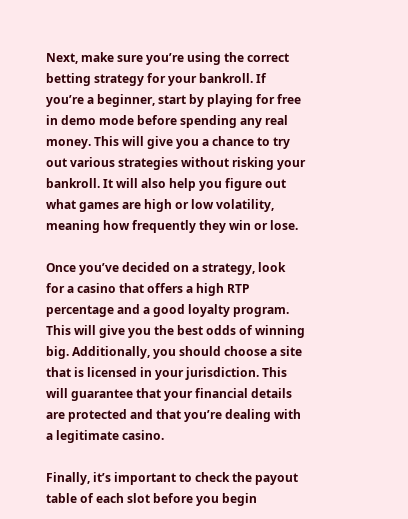Next, make sure you’re using the correct betting strategy for your bankroll. If you’re a beginner, start by playing for free in demo mode before spending any real money. This will give you a chance to try out various strategies without risking your bankroll. It will also help you figure out what games are high or low volatility, meaning how frequently they win or lose.

Once you’ve decided on a strategy, look for a casino that offers a high RTP percentage and a good loyalty program. This will give you the best odds of winning big. Additionally, you should choose a site that is licensed in your jurisdiction. This will guarantee that your financial details are protected and that you’re dealing with a legitimate casino.

Finally, it’s important to check the payout table of each slot before you begin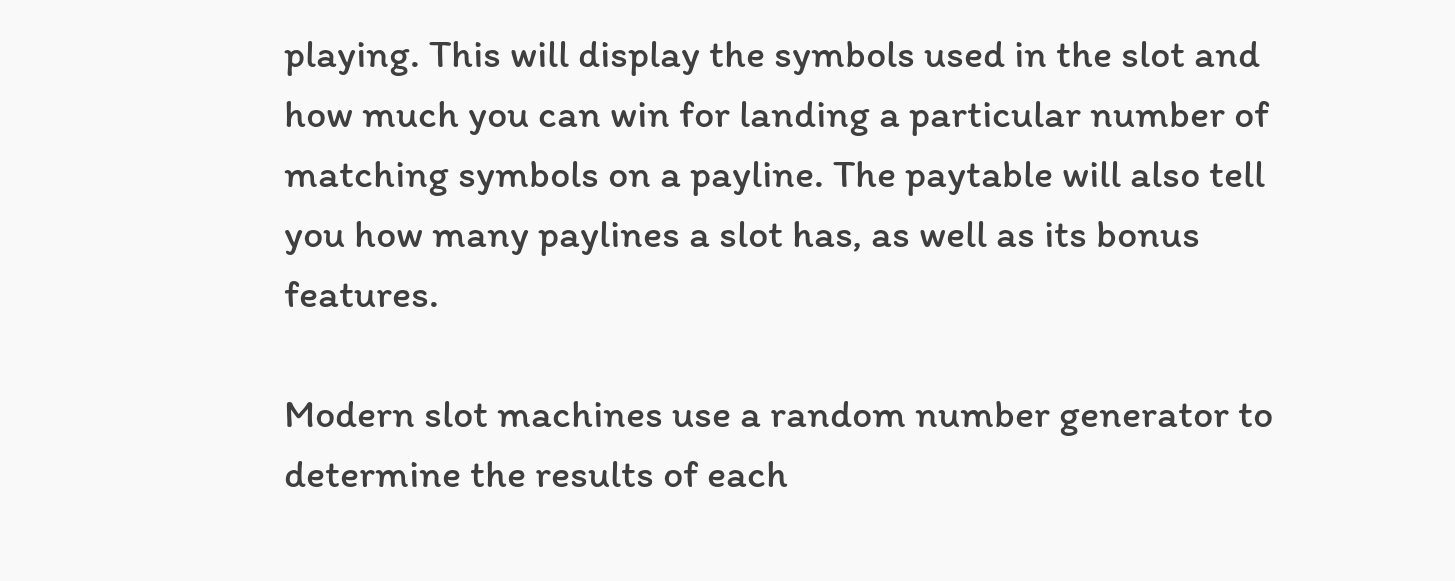playing. This will display the symbols used in the slot and how much you can win for landing a particular number of matching symbols on a payline. The paytable will also tell you how many paylines a slot has, as well as its bonus features.

Modern slot machines use a random number generator to determine the results of each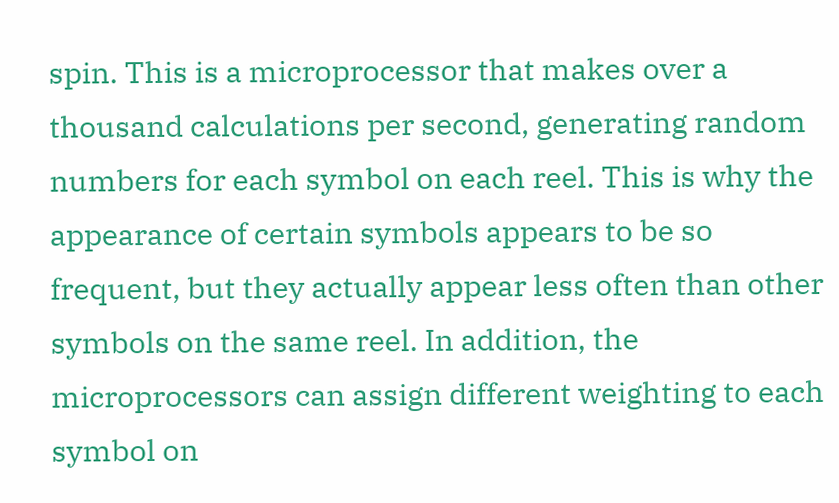spin. This is a microprocessor that makes over a thousand calculations per second, generating random numbers for each symbol on each reel. This is why the appearance of certain symbols appears to be so frequent, but they actually appear less often than other symbols on the same reel. In addition, the microprocessors can assign different weighting to each symbol on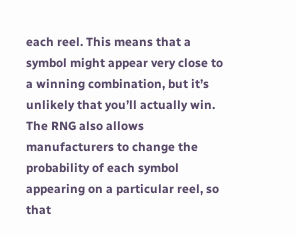each reel. This means that a symbol might appear very close to a winning combination, but it’s unlikely that you’ll actually win. The RNG also allows manufacturers to change the probability of each symbol appearing on a particular reel, so that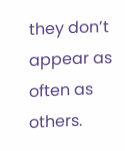they don’t appear as often as others.